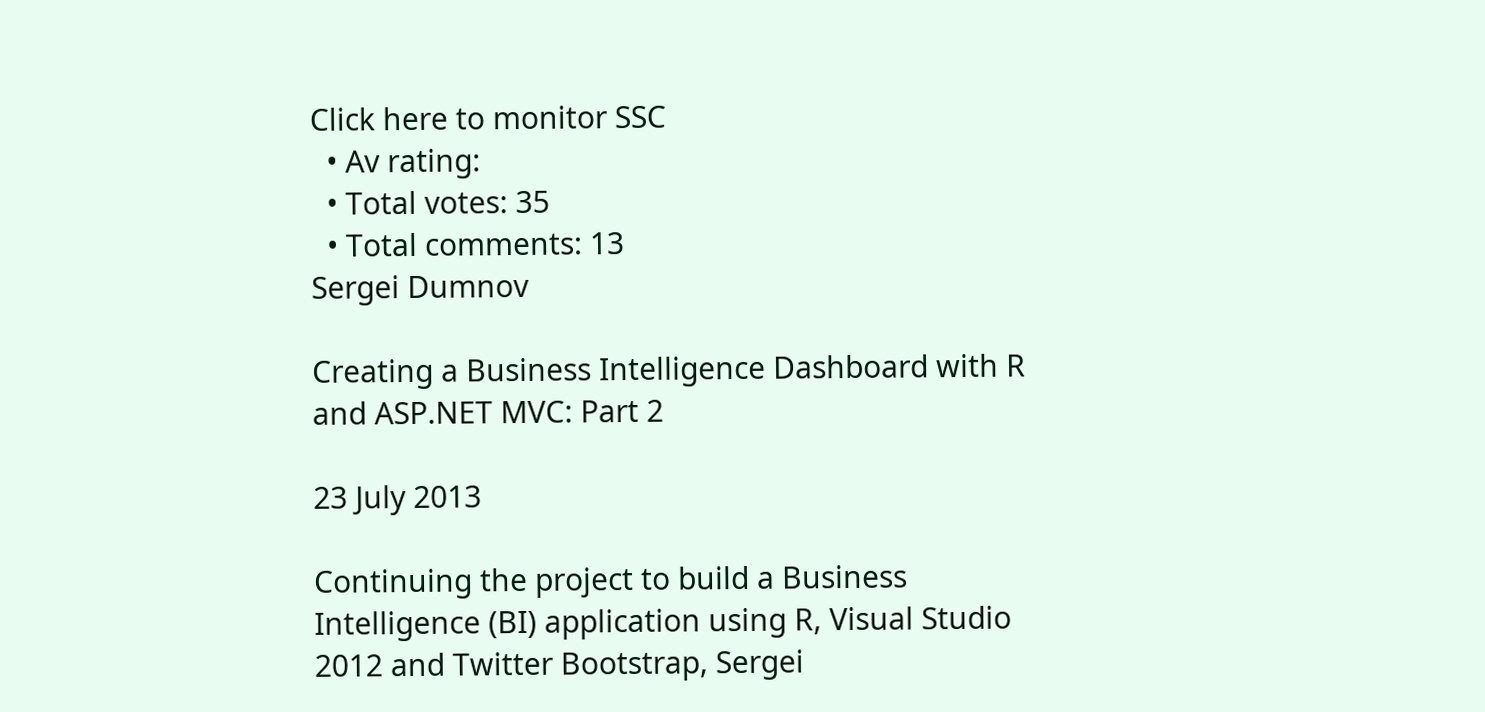Click here to monitor SSC
  • Av rating:
  • Total votes: 35
  • Total comments: 13
Sergei Dumnov

Creating a Business Intelligence Dashboard with R and ASP.NET MVC: Part 2

23 July 2013

Continuing the project to build a Business Intelligence (BI) application using R, Visual Studio 2012 and Twitter Bootstrap, Sergei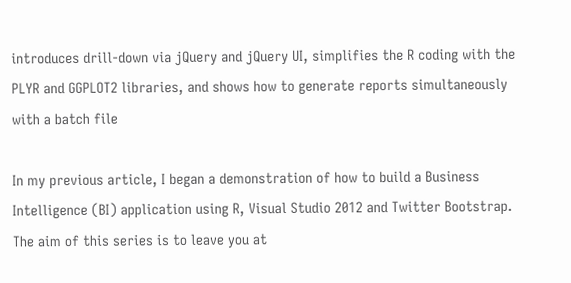introduces drill-down via jQuery and jQuery UI, simplifies the R coding with the PLYR and GGPLOT2 libraries, and shows how to generate reports simultaneously with a batch file

In my previous article, I began a demonstration of how to build a Business Intelligence (BI) application using R, Visual Studio 2012 and Twitter Bootstrap. The aim of this series is to leave you at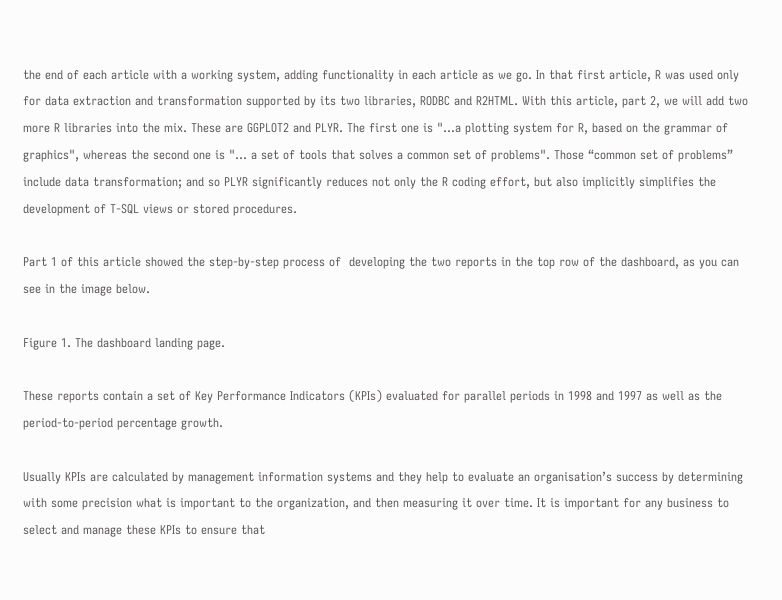the end of each article with a working system, adding functionality in each article as we go. In that first article, R was used only for data extraction and transformation supported by its two libraries, RODBC and R2HTML. With this article, part 2, we will add two more R libraries into the mix. These are GGPLOT2 and PLYR. The first one is "...a plotting system for R, based on the grammar of graphics", whereas the second one is "... a set of tools that solves a common set of problems". Those “common set of problems” include data transformation; and so PLYR significantly reduces not only the R coding effort, but also implicitly simplifies the development of T-SQL views or stored procedures.

Part 1 of this article showed the step-by-step process of  developing the two reports in the top row of the dashboard, as you can see in the image below.

Figure 1. The dashboard landing page.

These reports contain a set of Key Performance Indicators (KPIs) evaluated for parallel periods in 1998 and 1997 as well as the period-to-period percentage growth.

Usually KPIs are calculated by management information systems and they help to evaluate an organisation’s success by determining with some precision what is important to the organization, and then measuring it over time. It is important for any business to select and manage these KPIs to ensure that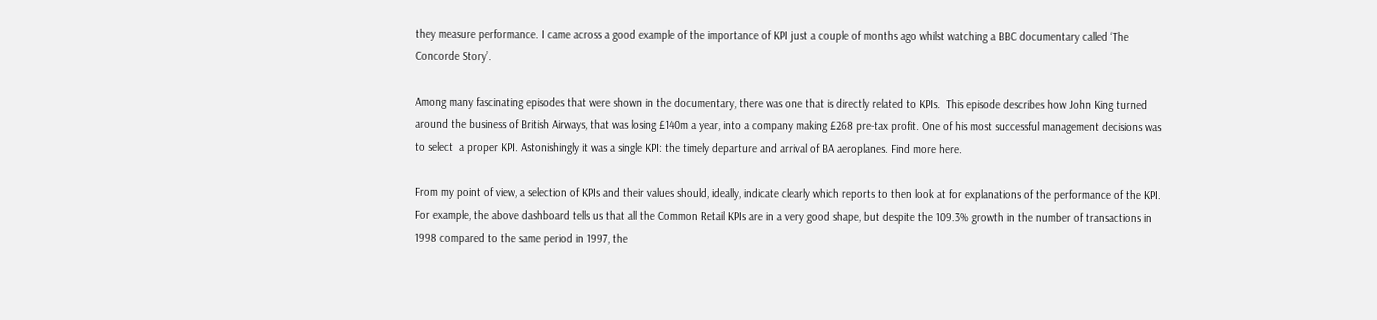they measure performance. I came across a good example of the importance of KPI just a couple of months ago whilst watching a BBC documentary called ‘The Concorde Story’.

Among many fascinating episodes that were shown in the documentary, there was one that is directly related to KPIs.  This episode describes how John King turned around the business of British Airways, that was losing £140m a year, into a company making £268 pre-tax profit. One of his most successful management decisions was to select  a proper KPI. Astonishingly it was a single KPI: the timely departure and arrival of BA aeroplanes. Find more here.

From my point of view, a selection of KPIs and their values should, ideally, indicate clearly which reports to then look at for explanations of the performance of the KPI. For example, the above dashboard tells us that all the Common Retail KPIs are in a very good shape, but despite the 109.3% growth in the number of transactions in 1998 compared to the same period in 1997, the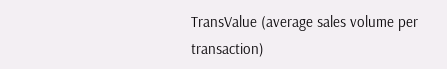TransValue (average sales volume per transaction)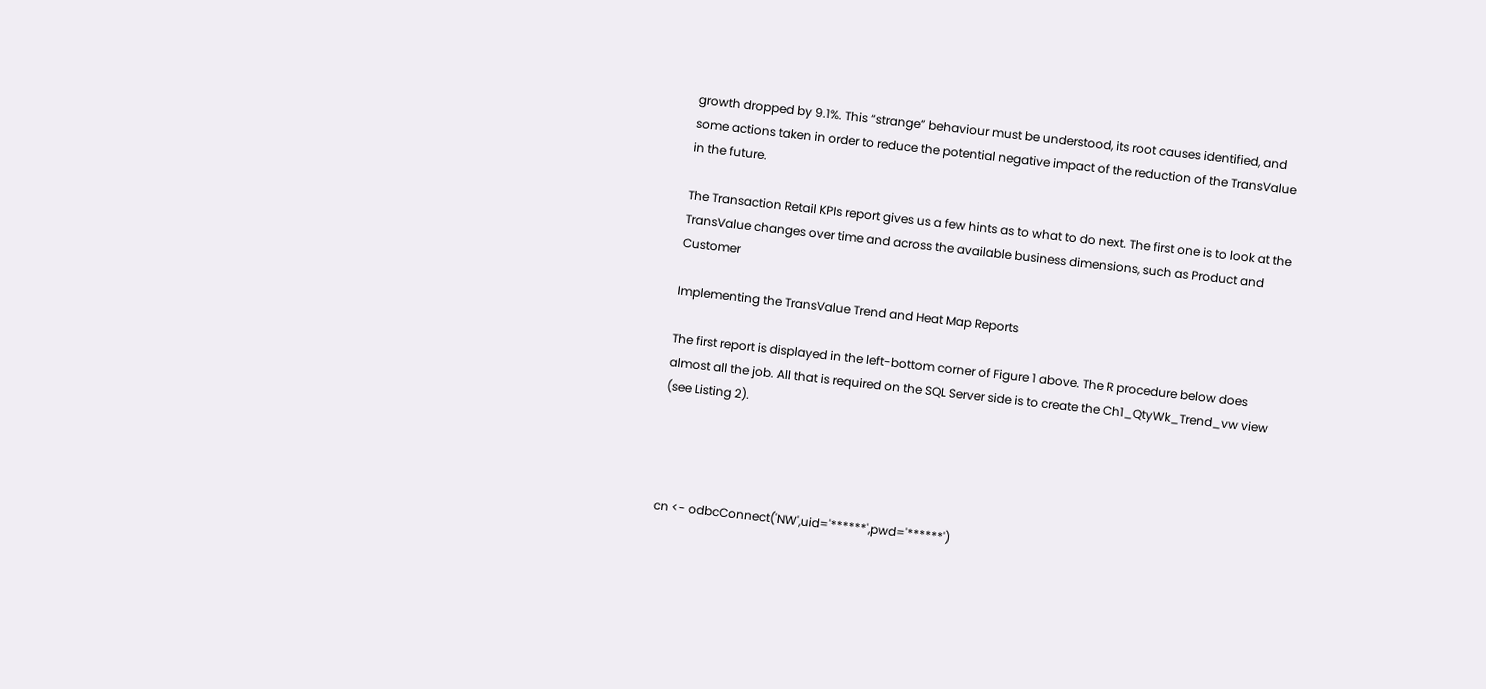growth dropped by 9.1%. This “strange” behaviour must be understood, its root causes identified, and some actions taken in order to reduce the potential negative impact of the reduction of the TransValue  in the future.

The Transaction Retail KPIs report gives us a few hints as to what to do next. The first one is to look at the TransValue changes over time and across the available business dimensions, such as Product and Customer

Implementing the TransValue Trend and Heat Map Reports

The first report is displayed in the left-bottom corner of Figure 1 above. The R procedure below does almost all the job. All that is required on the SQL Server side is to create the Ch1_QtyWk_Trend_vw view (see Listing 2).




cn <- odbcConnect('NW',uid='******',pwd='******')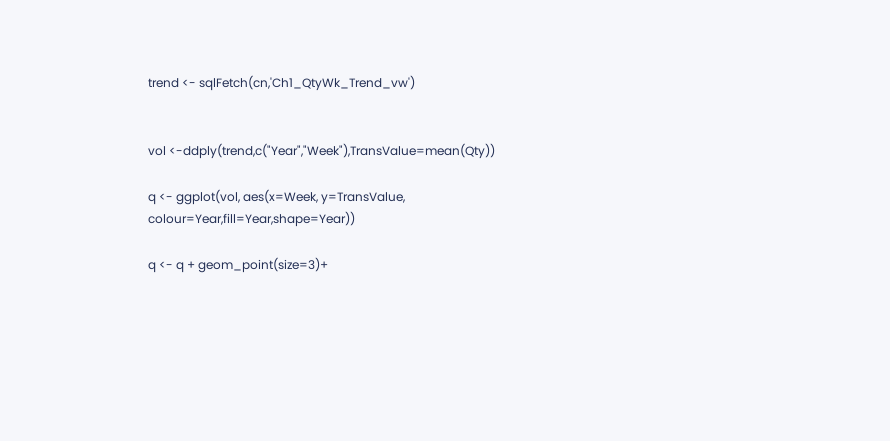trend <- sqlFetch(cn,'Ch1_QtyWk_Trend_vw')


vol <-ddply(trend,c("Year","Week"),TransValue=mean(Qty))

q <- ggplot(vol, aes(x=Week, y=TransValue, colour=Year,fill=Year,shape=Year))

q <- q + geom_point(size=3)+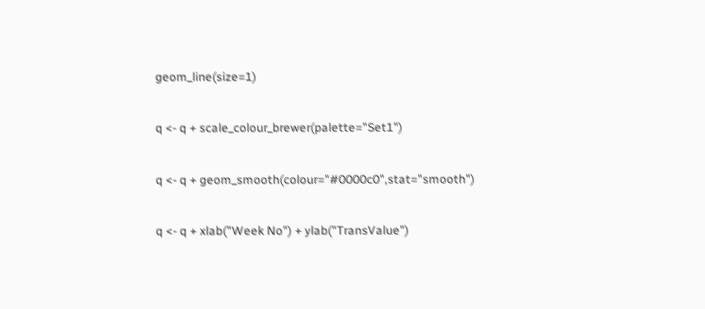geom_line(size=1)

q <- q + scale_colour_brewer(palette="Set1")

q <- q + geom_smooth(colour="#0000c0",stat="smooth")

q <- q + xlab("Week No") + ylab("TransValue")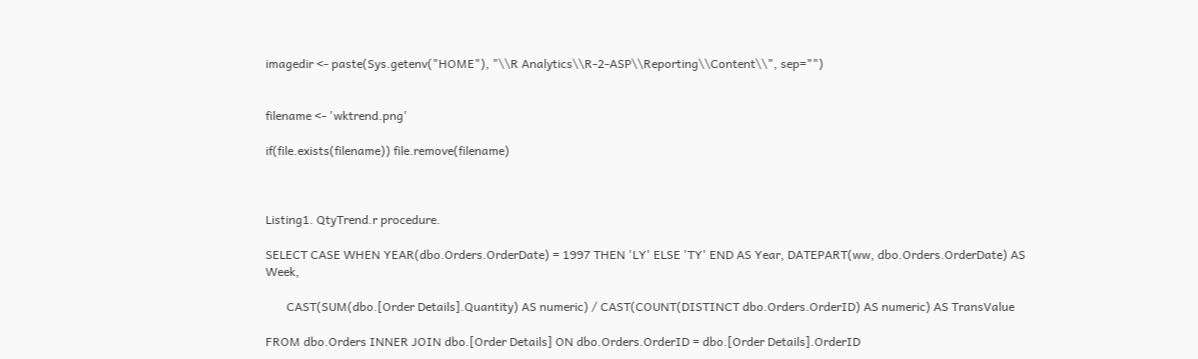imagedir <- paste(Sys.getenv("HOME"), "\\R Analytics\\R-2-ASP\\Reporting\\Content\\", sep="")


filename <- 'wktrend.png'

if(file.exists(filename)) file.remove(filename)



Listing1. QtyTrend.r procedure.

SELECT CASE WHEN YEAR(dbo.Orders.OrderDate) = 1997 THEN 'LY' ELSE 'TY' END AS Year, DATEPART(ww, dbo.Orders.OrderDate) AS Week,

       CAST(SUM(dbo.[Order Details].Quantity) AS numeric) / CAST(COUNT(DISTINCT dbo.Orders.OrderID) AS numeric) AS TransValue

FROM dbo.Orders INNER JOIN dbo.[Order Details] ON dbo.Orders.OrderID = dbo.[Order Details].OrderID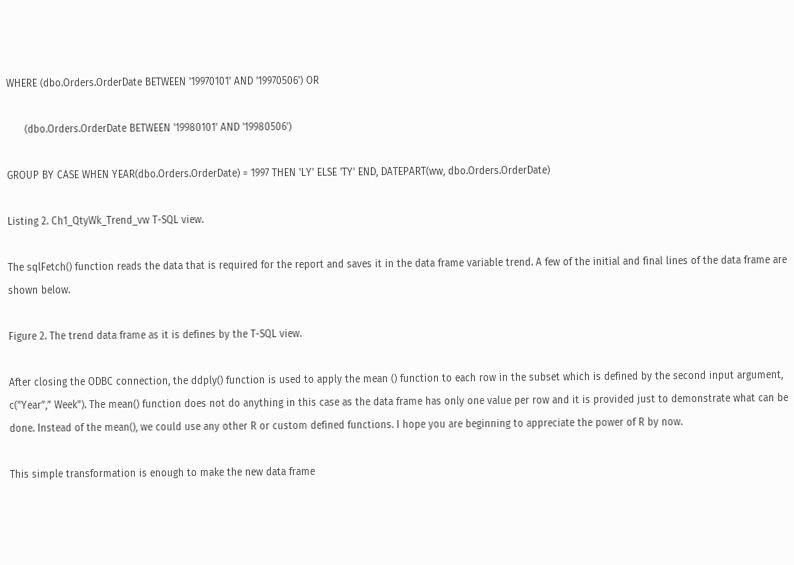WHERE (dbo.Orders.OrderDate BETWEEN '19970101' AND '19970506') OR

      (dbo.Orders.OrderDate BETWEEN '19980101' AND '19980506')

GROUP BY CASE WHEN YEAR(dbo.Orders.OrderDate) = 1997 THEN 'LY' ELSE 'TY' END, DATEPART(ww, dbo.Orders.OrderDate)

Listing 2. Ch1_QtyWk_Trend_vw T-SQL view.

The sqlFetch() function reads the data that is required for the report and saves it in the data frame variable trend. A few of the initial and final lines of the data frame are shown below.

Figure 2. The trend data frame as it is defines by the T-SQL view.

After closing the ODBC connection, the ddply() function is used to apply the mean () function to each row in the subset which is defined by the second input argument, c("Year”,” Week"). The mean() function does not do anything in this case as the data frame has only one value per row and it is provided just to demonstrate what can be done. Instead of the mean(), we could use any other R or custom defined functions. I hope you are beginning to appreciate the power of R by now.

This simple transformation is enough to make the new data frame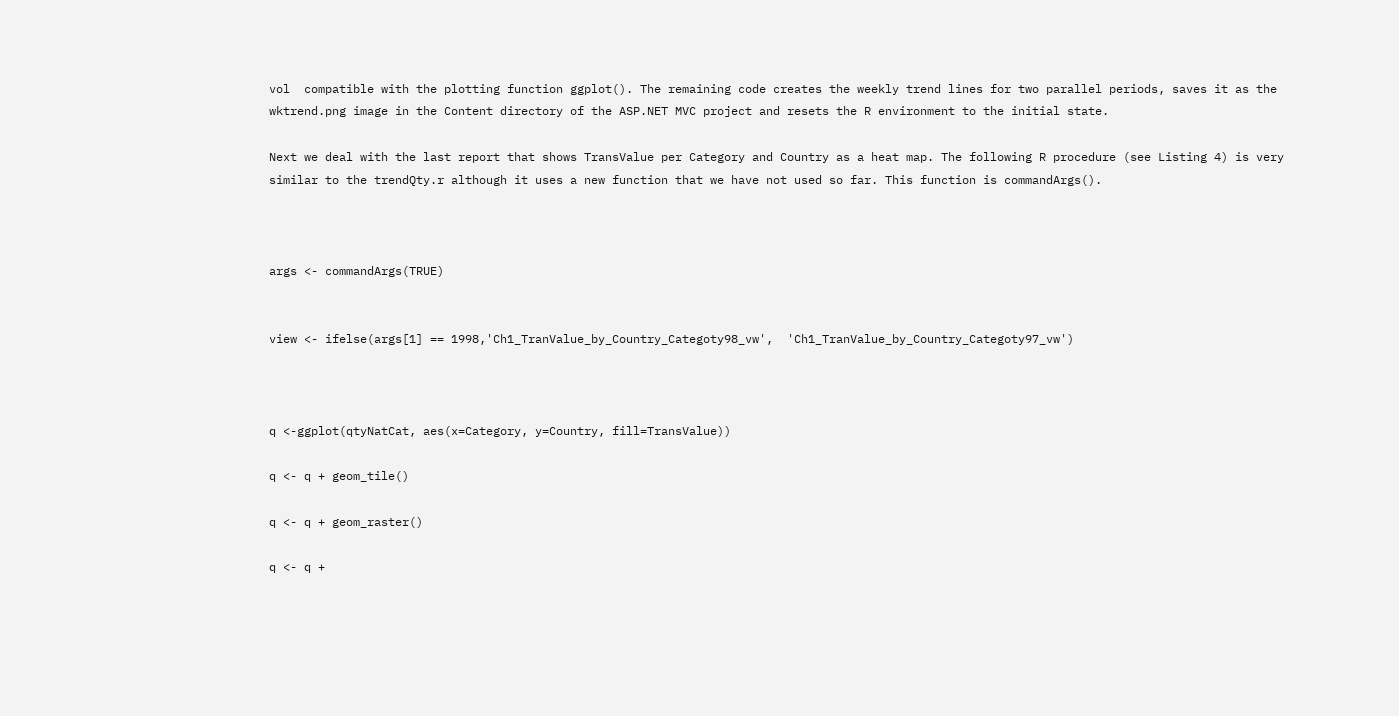vol  compatible with the plotting function ggplot(). The remaining code creates the weekly trend lines for two parallel periods, saves it as the wktrend.png image in the Content directory of the ASP.NET MVC project and resets the R environment to the initial state.

Next we deal with the last report that shows TransValue per Category and Country as a heat map. The following R procedure (see Listing 4) is very similar to the trendQty.r although it uses a new function that we have not used so far. This function is commandArgs().



args <- commandArgs(TRUE)


view <- ifelse(args[1] == 1998,'Ch1_TranValue_by_Country_Categoty98_vw',  'Ch1_TranValue_by_Country_Categoty97_vw')



q <-ggplot(qtyNatCat, aes(x=Category, y=Country, fill=TransValue))

q <- q + geom_tile()

q <- q + geom_raster()

q <- q +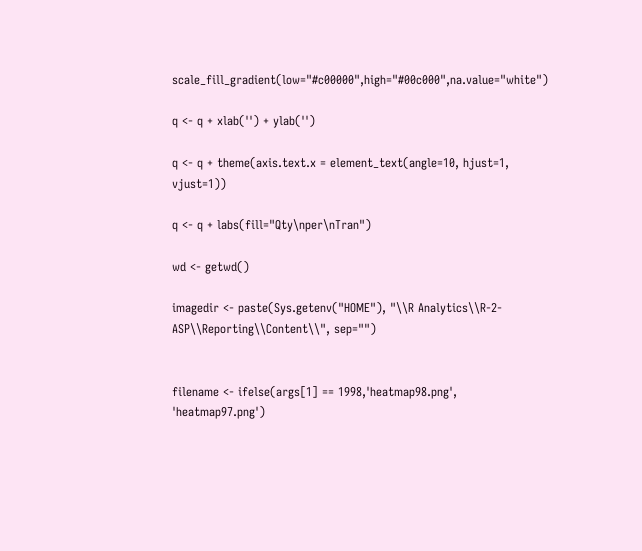scale_fill_gradient(low="#c00000",high="#00c000",na.value="white")

q <- q + xlab('') + ylab('')

q <- q + theme(axis.text.x = element_text(angle=10, hjust=1, vjust=1))

q <- q + labs(fill="Qty\nper\nTran")

wd <- getwd()

imagedir <- paste(Sys.getenv("HOME"), "\\R Analytics\\R-2-ASP\\Reporting\\Content\\", sep="")


filename <- ifelse(args[1] == 1998,'heatmap98.png', 'heatmap97.png')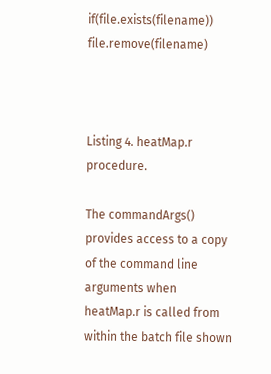if(file.exists(filename)) file.remove(filename)



Listing 4. heatMap.r procedure.

The commandArgs() provides access to a copy of the command line arguments when heatMap.r is called from within the batch file shown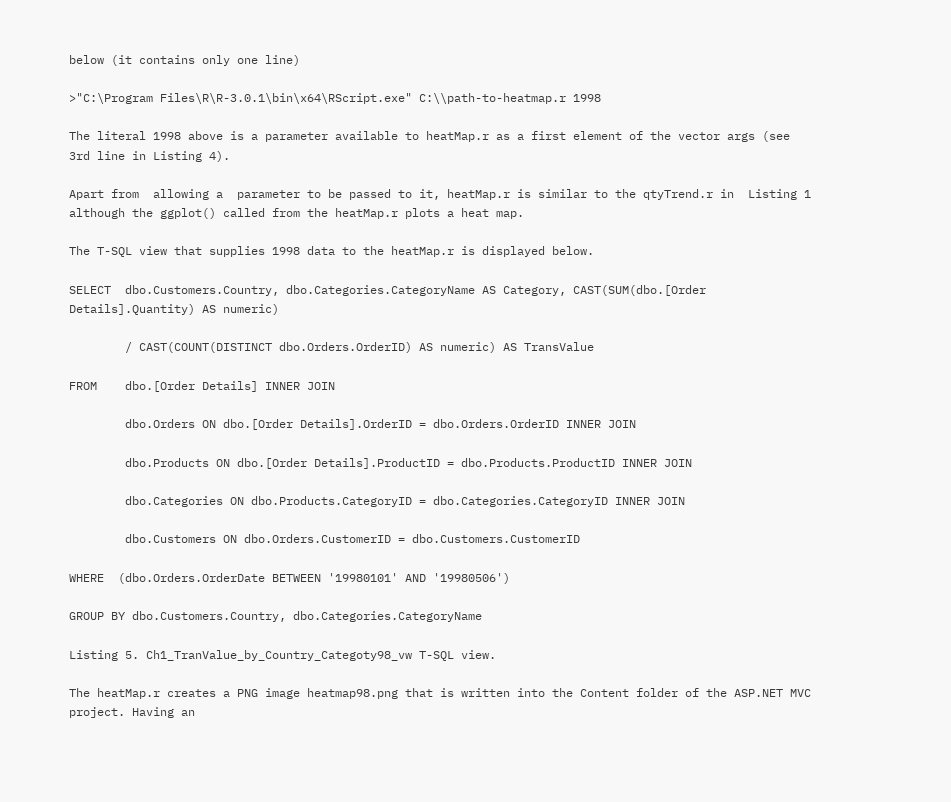below (it contains only one line)

>"C:\Program Files\R\R-3.0.1\bin\x64\RScript.exe" C:\\path-to-heatmap.r 1998

The literal 1998 above is a parameter available to heatMap.r as a first element of the vector args (see 3rd line in Listing 4).

Apart from  allowing a  parameter to be passed to it, heatMap.r is similar to the qtyTrend.r in  Listing 1 although the ggplot() called from the heatMap.r plots a heat map.

The T-SQL view that supplies 1998 data to the heatMap.r is displayed below.

SELECT  dbo.Customers.Country, dbo.Categories.CategoryName AS Category, CAST(SUM(dbo.[Order Details].Quantity) AS numeric)

        / CAST(COUNT(DISTINCT dbo.Orders.OrderID) AS numeric) AS TransValue

FROM    dbo.[Order Details] INNER JOIN

        dbo.Orders ON dbo.[Order Details].OrderID = dbo.Orders.OrderID INNER JOIN

        dbo.Products ON dbo.[Order Details].ProductID = dbo.Products.ProductID INNER JOIN

        dbo.Categories ON dbo.Products.CategoryID = dbo.Categories.CategoryID INNER JOIN

        dbo.Customers ON dbo.Orders.CustomerID = dbo.Customers.CustomerID

WHERE  (dbo.Orders.OrderDate BETWEEN '19980101' AND '19980506')

GROUP BY dbo.Customers.Country, dbo.Categories.CategoryName

Listing 5. Ch1_TranValue_by_Country_Categoty98_vw T-SQL view.

The heatMap.r creates a PNG image heatmap98.png that is written into the Content folder of the ASP.NET MVC project. Having an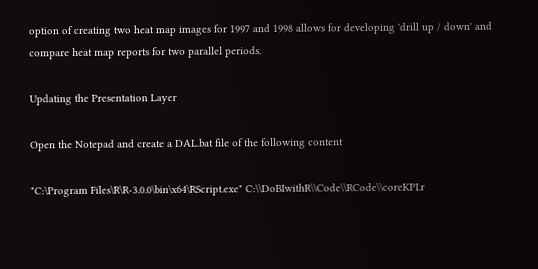option of creating two heat map images for 1997 and 1998 allows for developing 'drill up / down' and compare heat map reports for two parallel periods.

Updating the Presentation Layer

Open the Notepad and create a DAL.bat file of the following content

"C:\Program Files\R\R-3.0.0\bin\x64\RScript.exe" C:\\DoBIwithR\\Code\\RCode\\coreKPI.r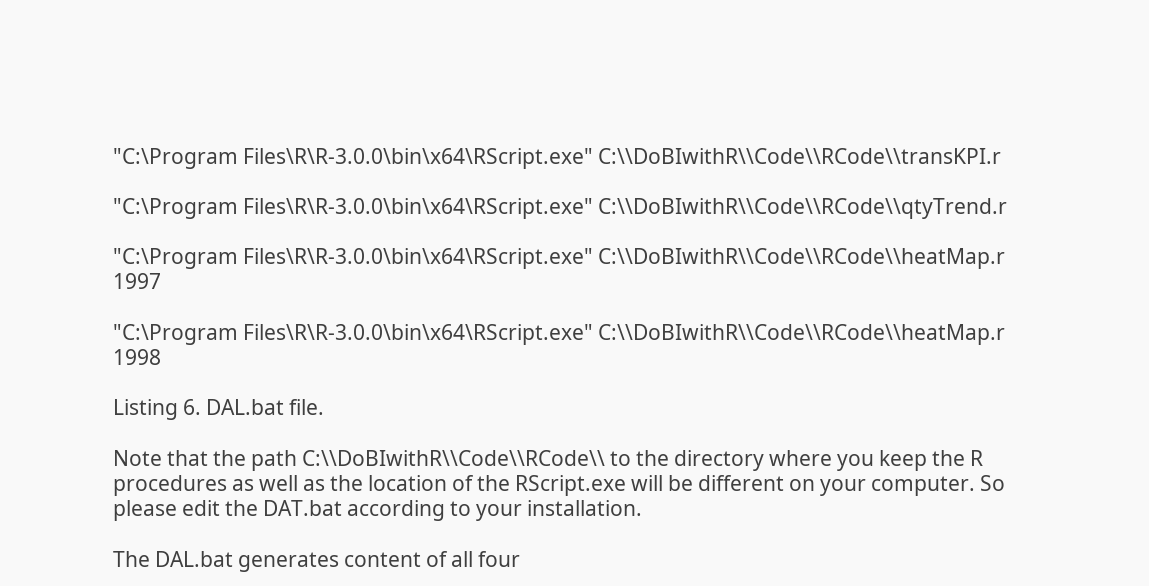"C:\Program Files\R\R-3.0.0\bin\x64\RScript.exe" C:\\DoBIwithR\\Code\\RCode\\transKPI.r

"C:\Program Files\R\R-3.0.0\bin\x64\RScript.exe" C:\\DoBIwithR\\Code\\RCode\\qtyTrend.r

"C:\Program Files\R\R-3.0.0\bin\x64\RScript.exe" C:\\DoBIwithR\\Code\\RCode\\heatMap.r 1997

"C:\Program Files\R\R-3.0.0\bin\x64\RScript.exe" C:\\DoBIwithR\\Code\\RCode\\heatMap.r 1998

Listing 6. DAL.bat file.

Note that the path C:\\DoBIwithR\\Code\\RCode\\ to the directory where you keep the R procedures as well as the location of the RScript.exe will be different on your computer. So please edit the DAT.bat according to your installation.

The DAL.bat generates content of all four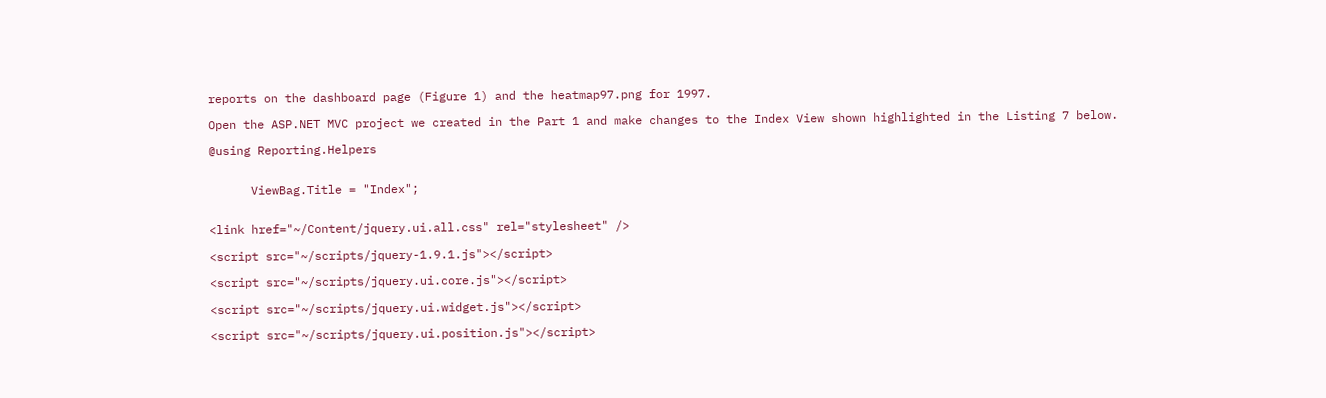reports on the dashboard page (Figure 1) and the heatmap97.png for 1997.

Open the ASP.NET MVC project we created in the Part 1 and make changes to the Index View shown highlighted in the Listing 7 below.

@using Reporting.Helpers


      ViewBag.Title = "Index";


<link href="~/Content/jquery.ui.all.css" rel="stylesheet" />

<script src="~/scripts/jquery-1.9.1.js"></script>

<script src="~/scripts/jquery.ui.core.js"></script>

<script src="~/scripts/jquery.ui.widget.js"></script>

<script src="~/scripts/jquery.ui.position.js"></script>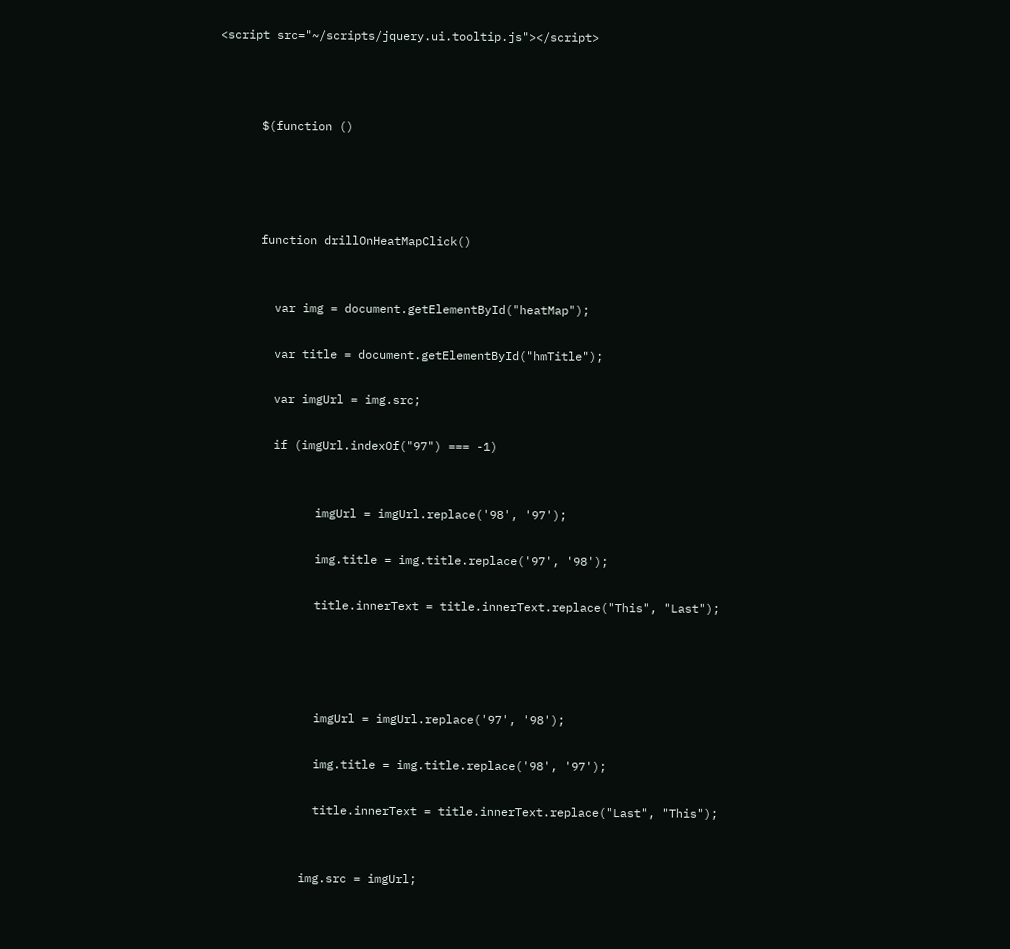<script src="~/scripts/jquery.ui.tooltip.js"></script>



      $(function ()




      function drillOnHeatMapClick()


        var img = document.getElementById("heatMap");

        var title = document.getElementById("hmTitle");

        var imgUrl = img.src;

        if (imgUrl.indexOf("97") === -1)


              imgUrl = imgUrl.replace('98', '97');

              img.title = img.title.replace('97', '98');

              title.innerText = title.innerText.replace("This", "Last");




              imgUrl = imgUrl.replace('97', '98');

              img.title = img.title.replace('98', '97');

              title.innerText = title.innerText.replace("Last", "This");


            img.src = imgUrl;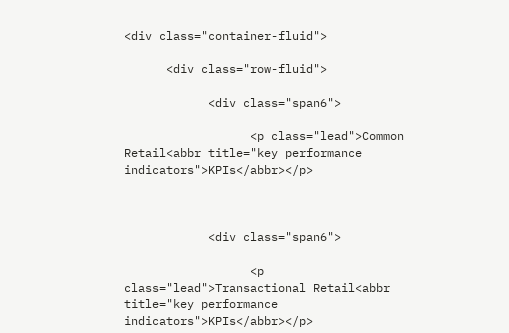<div class="container-fluid">

      <div class="row-fluid">

            <div class="span6">

                  <p class="lead">Common Retail<abbr title="key performance indicators">KPIs</abbr></p>



            <div class="span6">

                  <p class="lead">Transactional Retail<abbr title="key performance indicators">KPIs</abbr></p>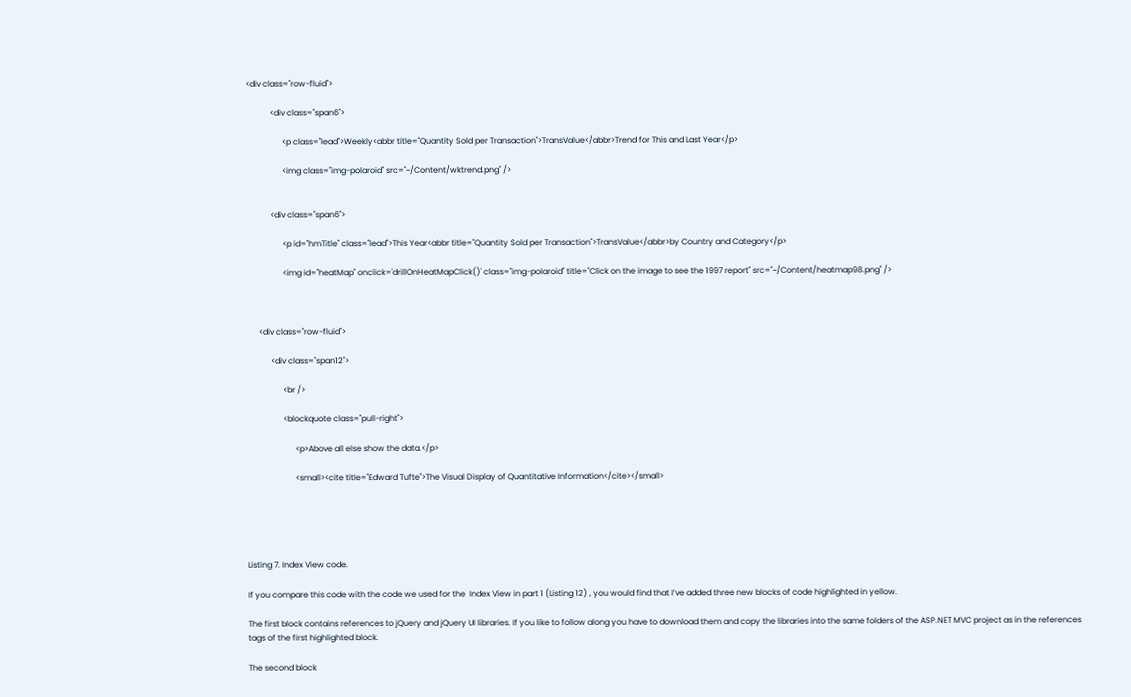<div class="row-fluid">

            <div class="span6">

                  <p class="lead">Weekly<abbr title="Quantity Sold per Transaction">TransValue</abbr>Trend for This and Last Year</p>

                  <img class="img-polaroid" src="~/Content/wktrend.png" />


            <div class="span6">

                  <p id="hmTitle" class="lead">This Year<abbr title="Quantity Sold per Transaction">TransValue</abbr>by Country and Category</p>

                  <img id="heatMap" onclick='drillOnHeatMapClick()' class="img-polaroid" title="Click on the image to see the 1997 report" src="~/Content/heatmap98.png" />



      <div class="row-fluid">

            <div class="span12">

                  <br />

                  <blockquote class="pull-right">

                        <p>Above all else show the data.</p>

                        <small><cite title="Edward Tufte">The Visual Display of Quantitative Information</cite></small>





Listing 7. Index View code.

If you compare this code with the code we used for the  Index View in part 1 (Listing 12) , you would find that I’ve added three new blocks of code highlighted in yellow.

The first block contains references to jQuery and jQuery UI libraries. If you like to follow along you have to download them and copy the libraries into the same folders of the ASP.NET MVC project as in the references tags of the first highlighted block.

The second block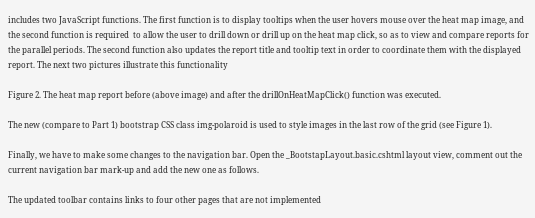includes two JavaScript functions. The first function is to display tooltips when the user hovers mouse over the heat map image, and the second function is required  to allow the user to drill down or drill up on the heat map click, so as to view and compare reports for the parallel periods. The second function also updates the report title and tooltip text in order to coordinate them with the displayed report. The next two pictures illustrate this functionality

Figure 2. The heat map report before (above image) and after the drillOnHeatMapClick() function was executed.

The new (compare to Part 1) bootstrap CSS class img-polaroid is used to style images in the last row of the grid (see Figure 1).

Finally, we have to make some changes to the navigation bar. Open the _BootstapLayout.basic.cshtml layout view, comment out the current navigation bar mark-up and add the new one as follows.

The updated toolbar contains links to four other pages that are not implemented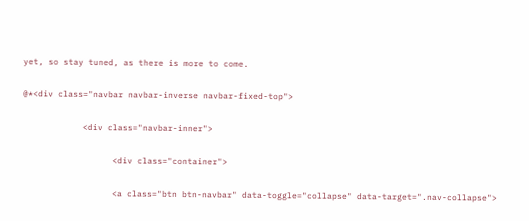yet, so stay tuned, as there is more to come.

@*<div class="navbar navbar-inverse navbar-fixed-top">

            <div class="navbar-inner">

                  <div class="container">

                  <a class="btn btn-navbar" data-toggle="collapse" data-target=".nav-collapse">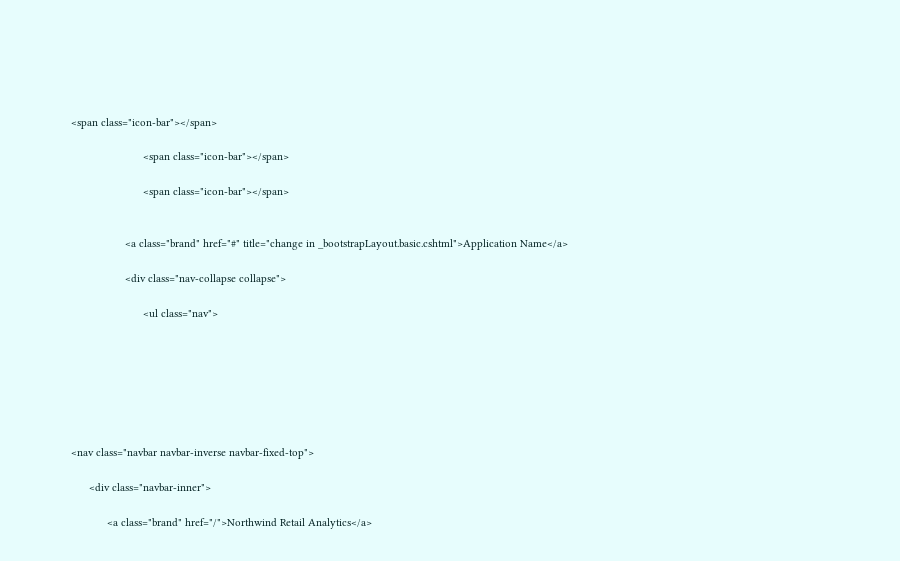<span class="icon-bar"></span>

                        <span class="icon-bar"></span>

                        <span class="icon-bar"></span>


                  <a class="brand" href="#" title="change in _bootstrapLayout.basic.cshtml">Application Name</a>

                  <div class="nav-collapse collapse">

                        <ul class="nav">







<nav class="navbar navbar-inverse navbar-fixed-top">

      <div class="navbar-inner">

            <a class="brand" href="/">Northwind Retail Analytics</a>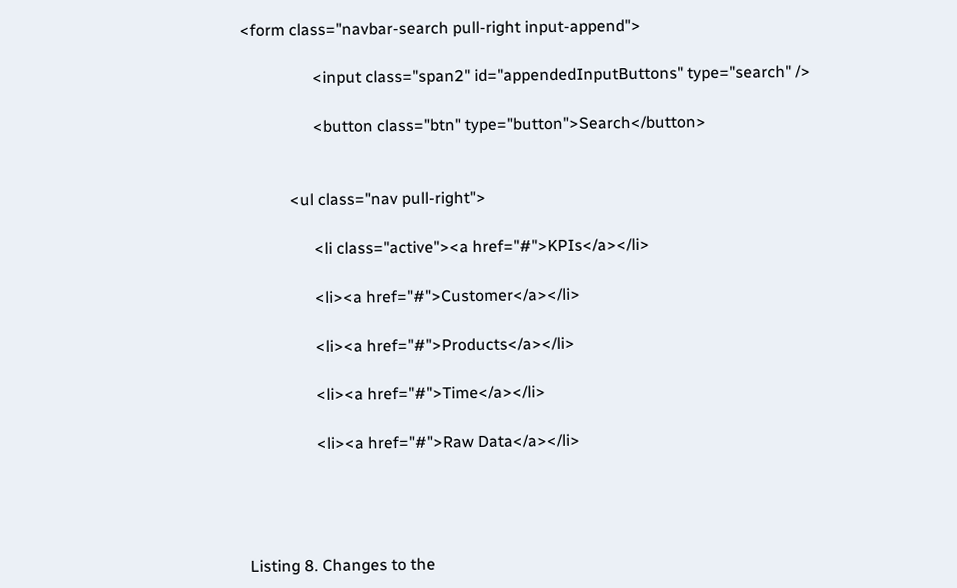<form class="navbar-search pull-right input-append">

                  <input class="span2" id="appendedInputButtons" type="search" />

                  <button class="btn" type="button">Search</button>


            <ul class="nav pull-right">

                  <li class="active"><a href="#">KPIs</a></li>

                  <li><a href="#">Customer</a></li>

                  <li><a href="#">Products</a></li>

                  <li><a href="#">Time</a></li>

                  <li><a href="#">Raw Data</a></li>




 Listing 8. Changes to the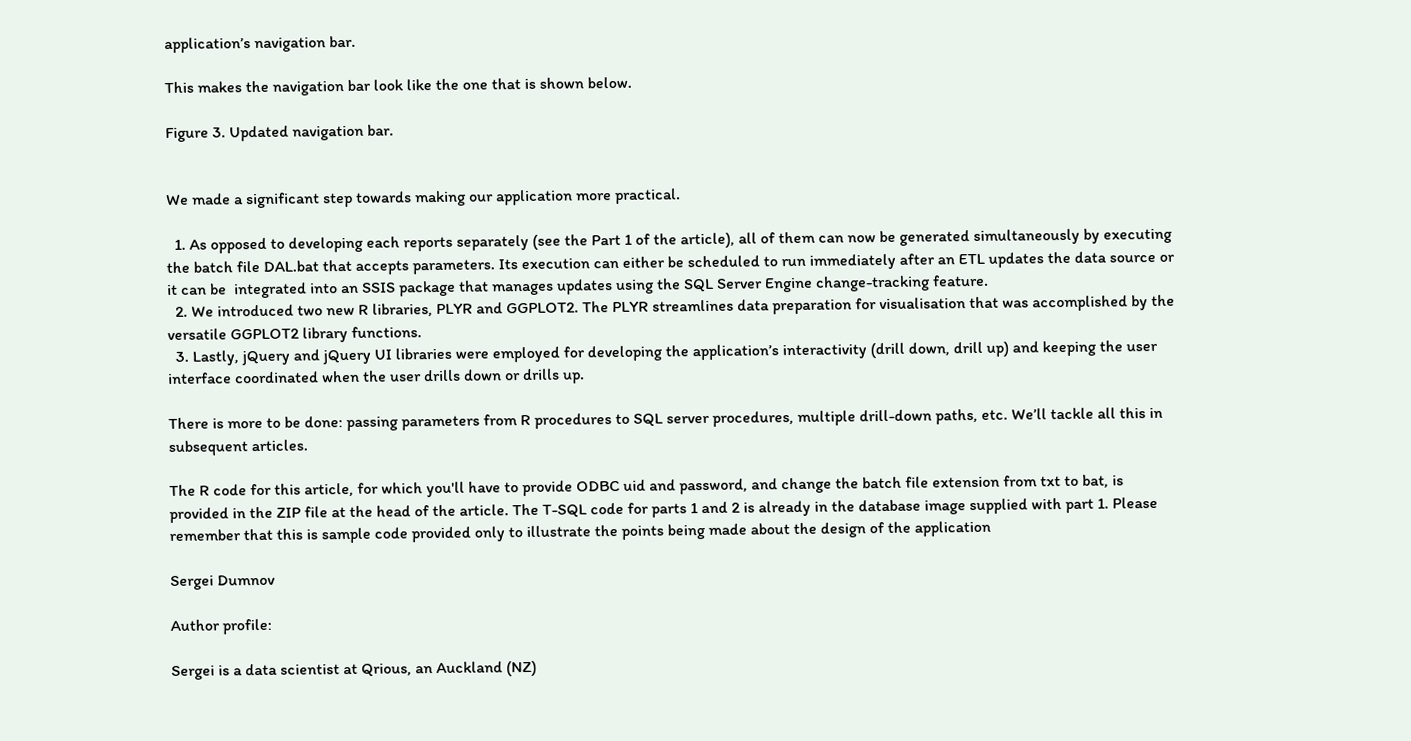application’s navigation bar.

This makes the navigation bar look like the one that is shown below.

Figure 3. Updated navigation bar.


We made a significant step towards making our application more practical.

  1. As opposed to developing each reports separately (see the Part 1 of the article), all of them can now be generated simultaneously by executing the batch file DAL.bat that accepts parameters. Its execution can either be scheduled to run immediately after an ETL updates the data source or it can be  integrated into an SSIS package that manages updates using the SQL Server Engine change-tracking feature.
  2. We introduced two new R libraries, PLYR and GGPLOT2. The PLYR streamlines data preparation for visualisation that was accomplished by the versatile GGPLOT2 library functions.
  3. Lastly, jQuery and jQuery UI libraries were employed for developing the application’s interactivity (drill down, drill up) and keeping the user interface coordinated when the user drills down or drills up.

There is more to be done: passing parameters from R procedures to SQL server procedures, multiple drill-down paths, etc. We’ll tackle all this in subsequent articles.

The R code for this article, for which you'll have to provide ODBC uid and password, and change the batch file extension from txt to bat, is provided in the ZIP file at the head of the article. The T-SQL code for parts 1 and 2 is already in the database image supplied with part 1. Please remember that this is sample code provided only to illustrate the points being made about the design of the application

Sergei Dumnov

Author profile:

Sergei is a data scientist at Qrious, an Auckland (NZ)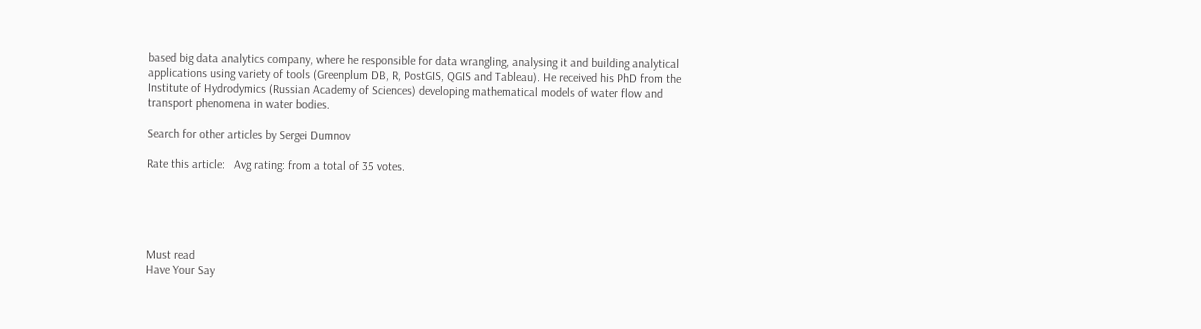based big data analytics company, where he responsible for data wrangling, analysing it and building analytical applications using variety of tools (Greenplum DB, R, PostGIS, QGIS and Tableau). He received his PhD from the Institute of Hydrodymics (Russian Academy of Sciences) developing mathematical models of water flow and transport phenomena in water bodies.

Search for other articles by Sergei Dumnov

Rate this article:   Avg rating: from a total of 35 votes.





Must read
Have Your Say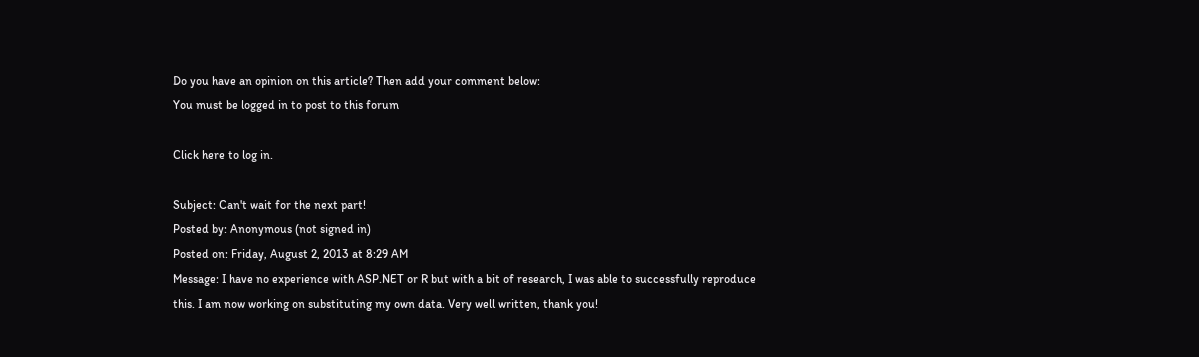Do you have an opinion on this article? Then add your comment below:
You must be logged in to post to this forum

Click here to log in.

Subject: Can't wait for the next part!
Posted by: Anonymous (not signed in)
Posted on: Friday, August 2, 2013 at 8:29 AM
Message: I have no experience with ASP.NET or R but with a bit of research, I was able to successfully reproduce this. I am now working on substituting my own data. Very well written, thank you!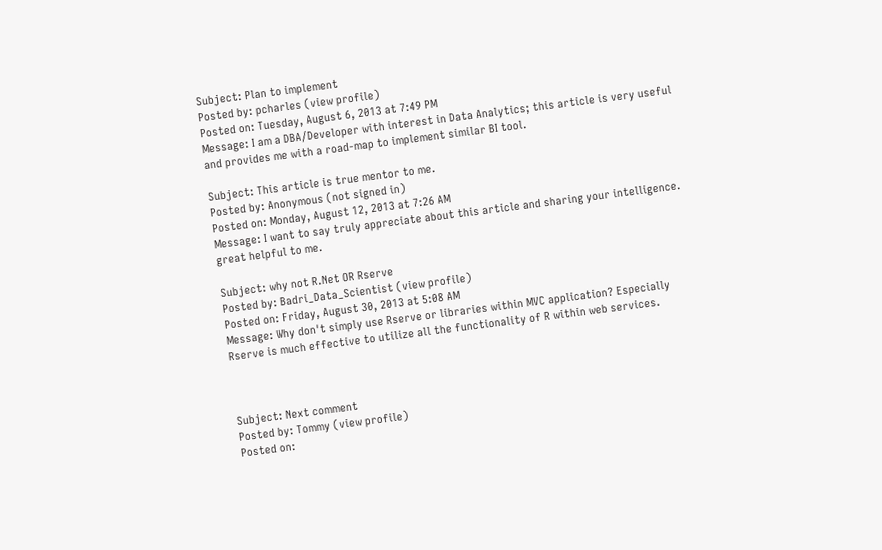Subject: Plan to implement
Posted by: pcharles (view profile)
Posted on: Tuesday, August 6, 2013 at 7:49 PM
Message: I am a DBA/Developer with interest in Data Analytics; this article is very useful and provides me with a road-map to implement similar BI tool.

Subject: This article is true mentor to me.
Posted by: Anonymous (not signed in)
Posted on: Monday, August 12, 2013 at 7:26 AM
Message: I want to say truly appreciate about this article and sharing your intelligence.
great helpful to me.

Subject: why not R.Net OR Rserve
Posted by: Badri_Data_Scientist (view profile)
Posted on: Friday, August 30, 2013 at 5:08 AM
Message: Why don't simply use Rserve or libraries within MVC application? Especially Rserve is much effective to utilize all the functionality of R within web services.



Subject: Next comment
Posted by: Tommy (view profile)
Posted on: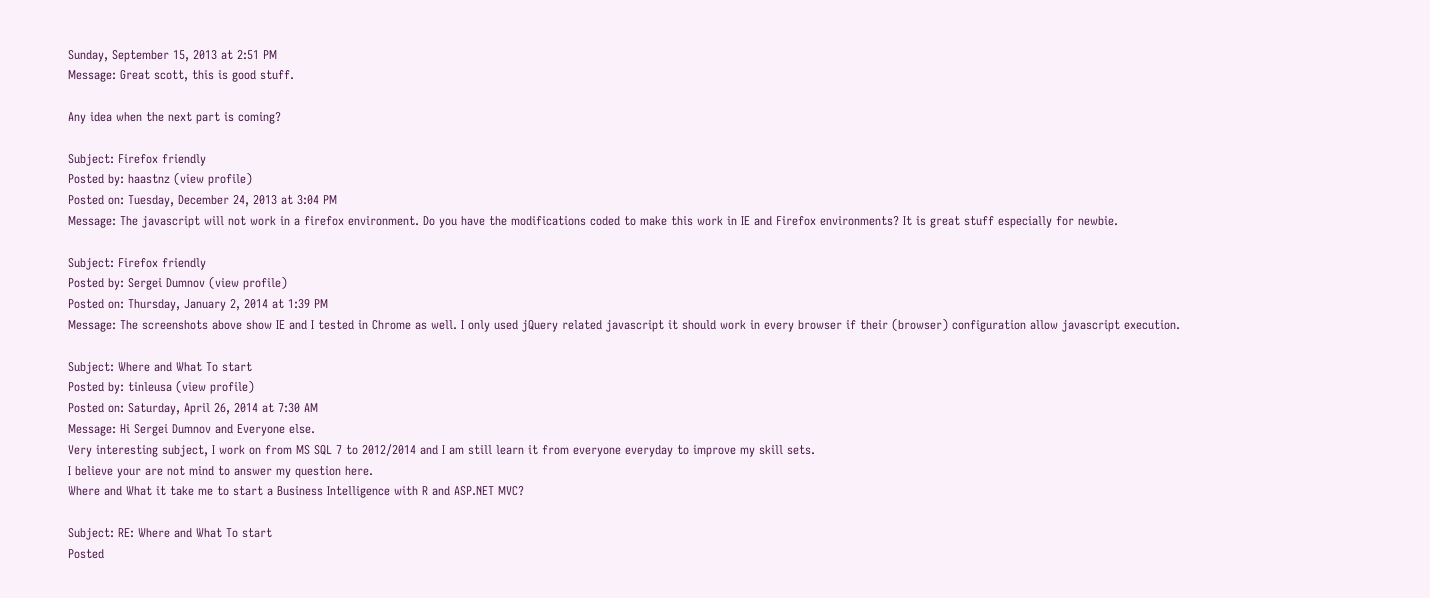Sunday, September 15, 2013 at 2:51 PM
Message: Great scott, this is good stuff.

Any idea when the next part is coming?

Subject: Firefox friendly
Posted by: haastnz (view profile)
Posted on: Tuesday, December 24, 2013 at 3:04 PM
Message: The javascript will not work in a firefox environment. Do you have the modifications coded to make this work in IE and Firefox environments? It is great stuff especially for newbie.

Subject: Firefox friendly
Posted by: Sergei Dumnov (view profile)
Posted on: Thursday, January 2, 2014 at 1:39 PM
Message: The screenshots above show IE and I tested in Chrome as well. I only used jQuery related javascript it should work in every browser if their (browser) configuration allow javascript execution.

Subject: Where and What To start
Posted by: tinleusa (view profile)
Posted on: Saturday, April 26, 2014 at 7:30 AM
Message: Hi Sergei Dumnov and Everyone else.
Very interesting subject, I work on from MS SQL 7 to 2012/2014 and I am still learn it from everyone everyday to improve my skill sets.
I believe your are not mind to answer my question here.
Where and What it take me to start a Business Intelligence with R and ASP.NET MVC?

Subject: RE: Where and What To start
Posted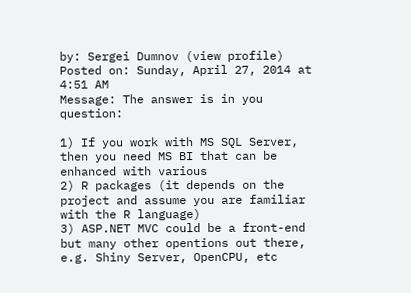by: Sergei Dumnov (view profile)
Posted on: Sunday, April 27, 2014 at 4:51 AM
Message: The answer is in you question:

1) If you work with MS SQL Server, then you need MS BI that can be enhanced with various
2) R packages (it depends on the project and assume you are familiar with the R language)
3) ASP.NET MVC could be a front-end but many other opentions out there, e.g. Shiny Server, OpenCPU, etc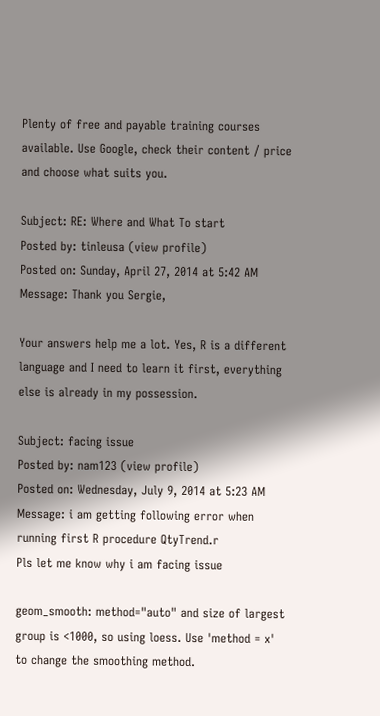Plenty of free and payable training courses available. Use Google, check their content / price and choose what suits you.

Subject: RE: Where and What To start
Posted by: tinleusa (view profile)
Posted on: Sunday, April 27, 2014 at 5:42 AM
Message: Thank you Sergie,

Your answers help me a lot. Yes, R is a different language and I need to learn it first, everything else is already in my possession.

Subject: facing issue
Posted by: nam123 (view profile)
Posted on: Wednesday, July 9, 2014 at 5:23 AM
Message: i am getting following error when running first R procedure QtyTrend.r
Pls let me know why i am facing issue

geom_smooth: method="auto" and size of largest group is <1000, so using loess. Use 'method = x' to change the smoothing method.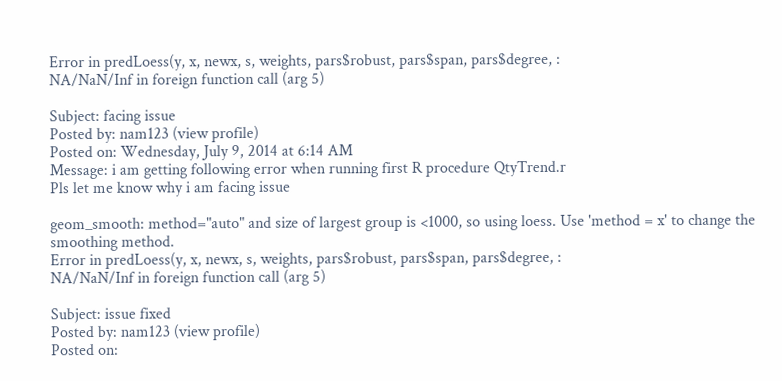Error in predLoess(y, x, newx, s, weights, pars$robust, pars$span, pars$degree, :
NA/NaN/Inf in foreign function call (arg 5)

Subject: facing issue
Posted by: nam123 (view profile)
Posted on: Wednesday, July 9, 2014 at 6:14 AM
Message: i am getting following error when running first R procedure QtyTrend.r
Pls let me know why i am facing issue

geom_smooth: method="auto" and size of largest group is <1000, so using loess. Use 'method = x' to change the smoothing method.
Error in predLoess(y, x, newx, s, weights, pars$robust, pars$span, pars$degree, :
NA/NaN/Inf in foreign function call (arg 5)

Subject: issue fixed
Posted by: nam123 (view profile)
Posted on: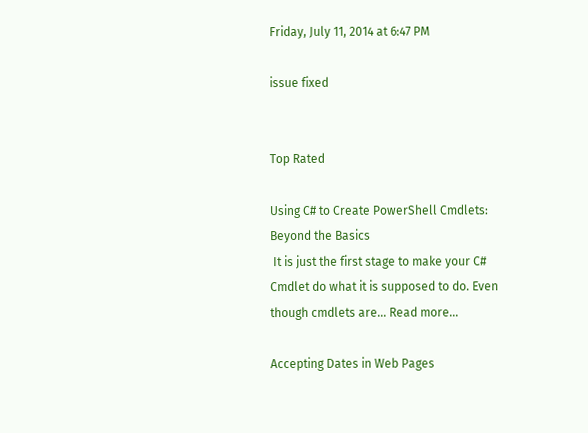Friday, July 11, 2014 at 6:47 PM

issue fixed


Top Rated

Using C# to Create PowerShell Cmdlets: Beyond the Basics
 It is just the first stage to make your C# Cmdlet do what it is supposed to do. Even though cmdlets are... Read more...

Accepting Dates in Web Pages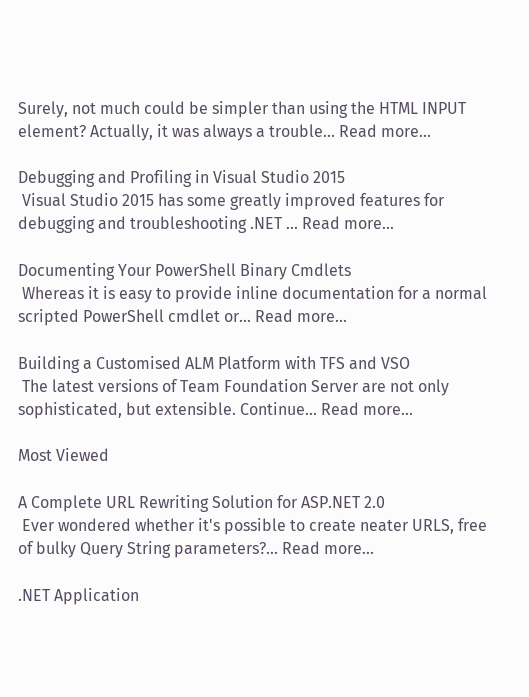Surely, not much could be simpler than using the HTML INPUT element? Actually, it was always a trouble... Read more...

Debugging and Profiling in Visual Studio 2015
 Visual Studio 2015 has some greatly improved features for debugging and troubleshooting .NET ... Read more...

Documenting Your PowerShell Binary Cmdlets
 Whereas it is easy to provide inline documentation for a normal scripted PowerShell cmdlet or... Read more...

Building a Customised ALM Platform with TFS and VSO
 The latest versions of Team Foundation Server are not only sophisticated, but extensible. Continue... Read more...

Most Viewed

A Complete URL Rewriting Solution for ASP.NET 2.0
 Ever wondered whether it's possible to create neater URLS, free of bulky Query String parameters?... Read more...

.NET Application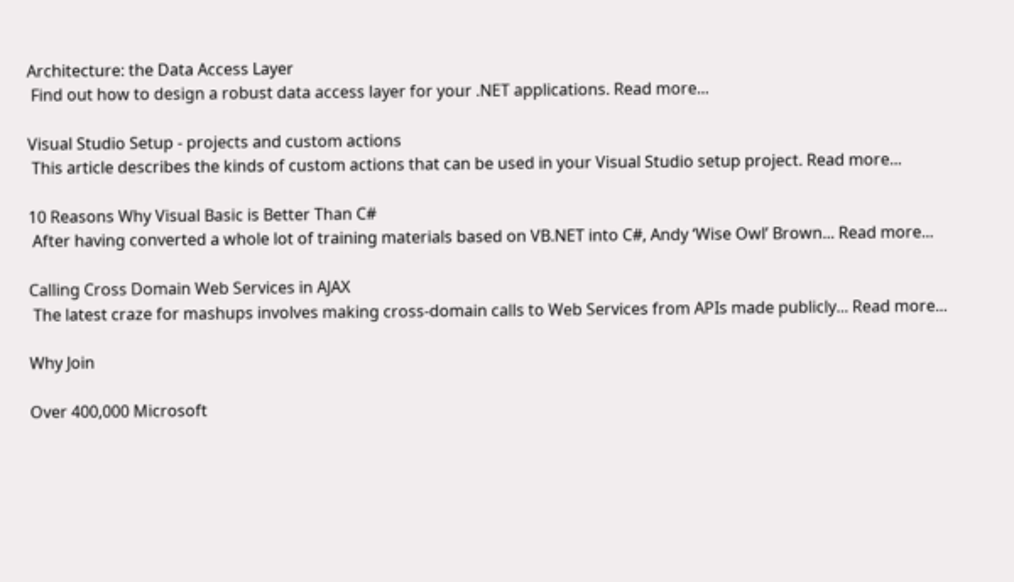Architecture: the Data Access Layer
 Find out how to design a robust data access layer for your .NET applications. Read more...

Visual Studio Setup - projects and custom actions
 This article describes the kinds of custom actions that can be used in your Visual Studio setup project. Read more...

10 Reasons Why Visual Basic is Better Than C#
 After having converted a whole lot of training materials based on VB.NET into C#, Andy ‘Wise Owl’ Brown... Read more...

Calling Cross Domain Web Services in AJAX
 The latest craze for mashups involves making cross-domain calls to Web Services from APIs made publicly... Read more...

Why Join

Over 400,000 Microsoft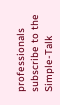professionals subscribe to the Simple-Talk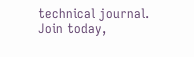technical journal. Join today,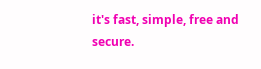it's fast, simple, free and secure.